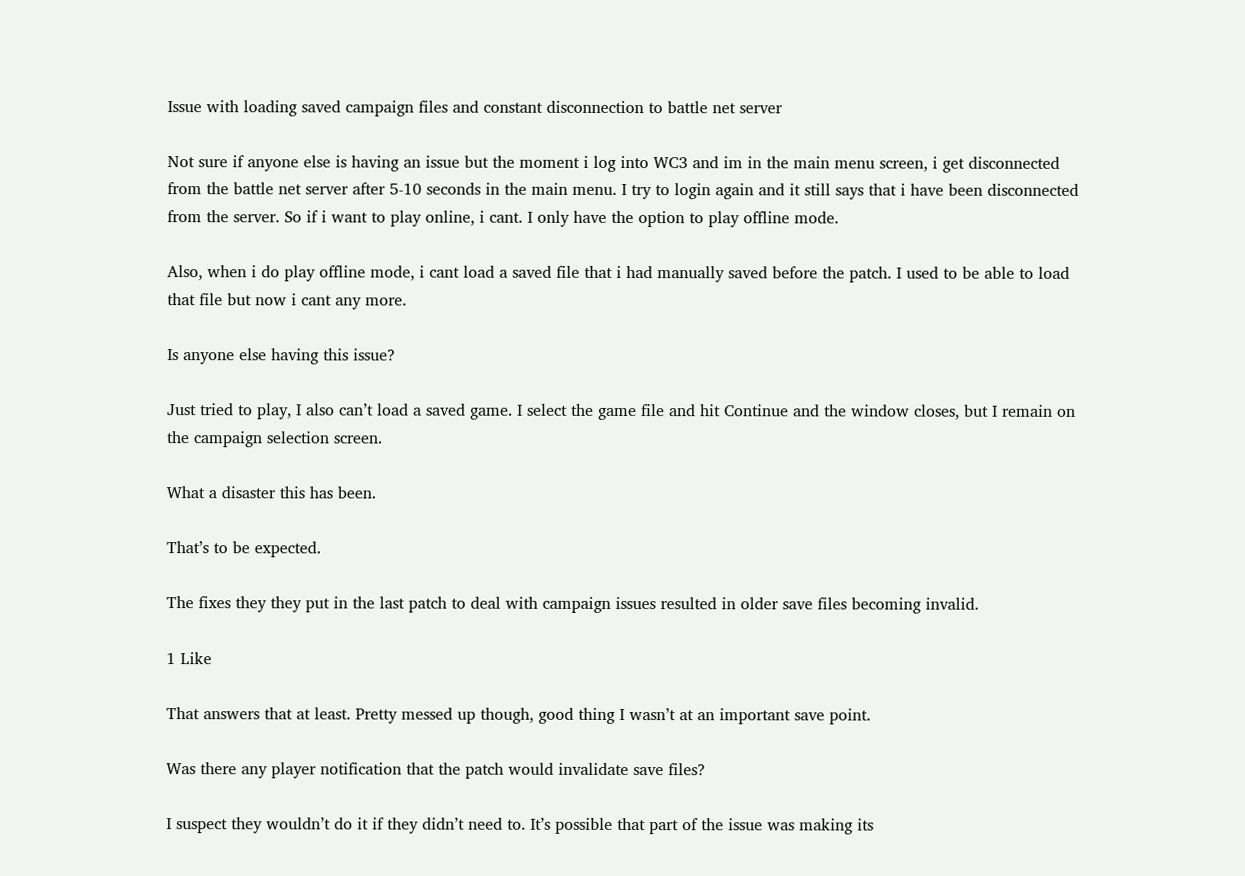Issue with loading saved campaign files and constant disconnection to battle net server

Not sure if anyone else is having an issue but the moment i log into WC3 and im in the main menu screen, i get disconnected from the battle net server after 5-10 seconds in the main menu. I try to login again and it still says that i have been disconnected from the server. So if i want to play online, i cant. I only have the option to play offline mode.

Also, when i do play offline mode, i cant load a saved file that i had manually saved before the patch. I used to be able to load that file but now i cant any more.

Is anyone else having this issue?

Just tried to play, I also can’t load a saved game. I select the game file and hit Continue and the window closes, but I remain on the campaign selection screen.

What a disaster this has been.

That’s to be expected.

The fixes they they put in the last patch to deal with campaign issues resulted in older save files becoming invalid.

1 Like

That answers that at least. Pretty messed up though, good thing I wasn’t at an important save point.

Was there any player notification that the patch would invalidate save files?

I suspect they wouldn’t do it if they didn’t need to. It’s possible that part of the issue was making its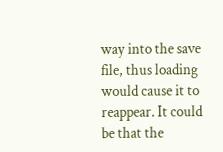way into the save file, thus loading would cause it to reappear. It could be that the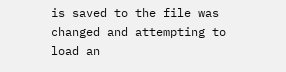is saved to the file was changed and attempting to load an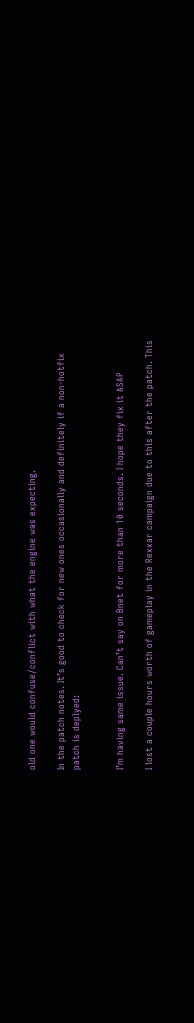old one would confuse/conflict with what the engine was expecting.

In the patch notes. It’s good to check for new ones occasionally and definitely if a non-hotfix patch is deplyed:


I’m having same issue. Can’t say on Bnet for more than 10 seconds. I hope they fix it ASAP

I lost a couple hours worth of gameplay in the Rexxar campaign due to this after the patch. This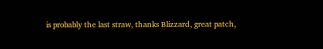is probably the last straw, thanks Blizzard, great patch,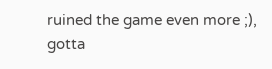ruined the game even more ;), gotta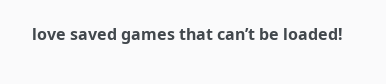love saved games that can’t be loaded!